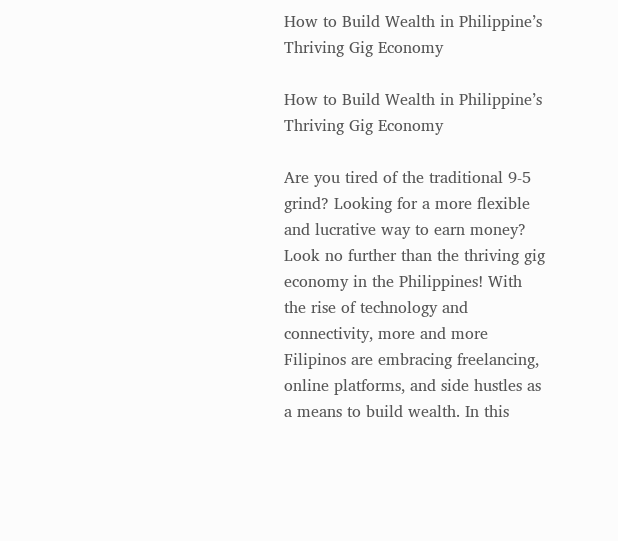How to Build Wealth in Philippine’s Thriving Gig Economy

How to Build Wealth in Philippine’s Thriving Gig Economy

Are you tired of the traditional 9-5 grind? Looking for a more flexible and lucrative way to earn money? Look no further than the thriving gig economy in the Philippines! With the rise of technology and connectivity, more and more Filipinos are embracing freelancing, online platforms, and side hustles as a means to build wealth. In this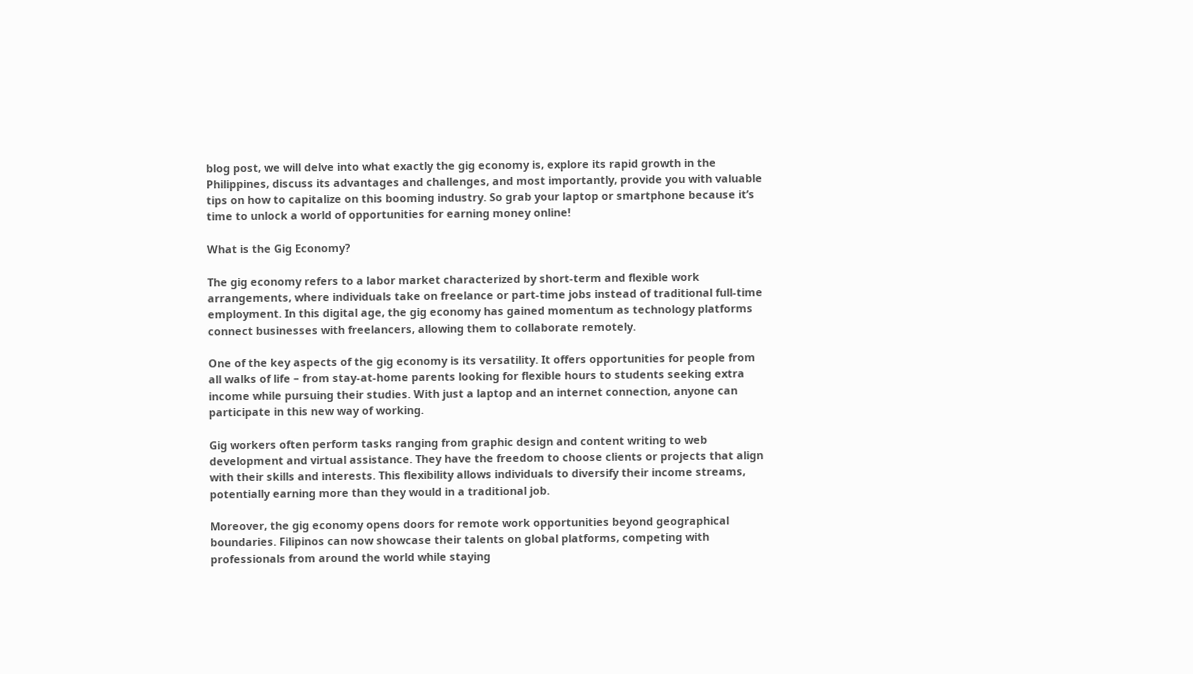blog post, we will delve into what exactly the gig economy is, explore its rapid growth in the Philippines, discuss its advantages and challenges, and most importantly, provide you with valuable tips on how to capitalize on this booming industry. So grab your laptop or smartphone because it’s time to unlock a world of opportunities for earning money online!

What is the Gig Economy?

The gig economy refers to a labor market characterized by short-term and flexible work arrangements, where individuals take on freelance or part-time jobs instead of traditional full-time employment. In this digital age, the gig economy has gained momentum as technology platforms connect businesses with freelancers, allowing them to collaborate remotely.

One of the key aspects of the gig economy is its versatility. It offers opportunities for people from all walks of life – from stay-at-home parents looking for flexible hours to students seeking extra income while pursuing their studies. With just a laptop and an internet connection, anyone can participate in this new way of working.

Gig workers often perform tasks ranging from graphic design and content writing to web development and virtual assistance. They have the freedom to choose clients or projects that align with their skills and interests. This flexibility allows individuals to diversify their income streams, potentially earning more than they would in a traditional job.

Moreover, the gig economy opens doors for remote work opportunities beyond geographical boundaries. Filipinos can now showcase their talents on global platforms, competing with professionals from around the world while staying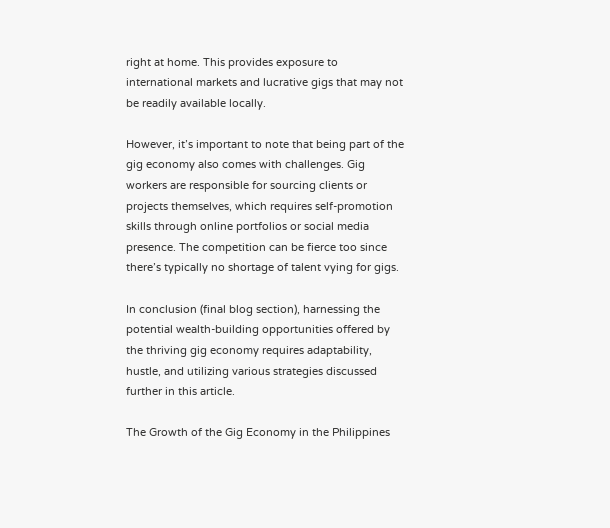right at home. This provides exposure to international markets and lucrative gigs that may not be readily available locally.

However, it’s important to note that being part of the gig economy also comes with challenges. Gig workers are responsible for sourcing clients or projects themselves, which requires self-promotion skills through online portfolios or social media presence. The competition can be fierce too since there’s typically no shortage of talent vying for gigs.

In conclusion (final blog section), harnessing the potential wealth-building opportunities offered by the thriving gig economy requires adaptability, hustle, and utilizing various strategies discussed further in this article.

The Growth of the Gig Economy in the Philippines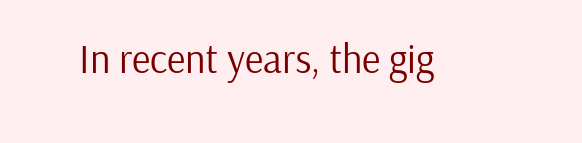In recent years, the gig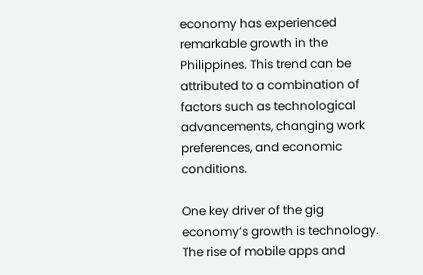economy has experienced remarkable growth in the Philippines. This trend can be attributed to a combination of factors such as technological advancements, changing work preferences, and economic conditions.

One key driver of the gig economy’s growth is technology. The rise of mobile apps and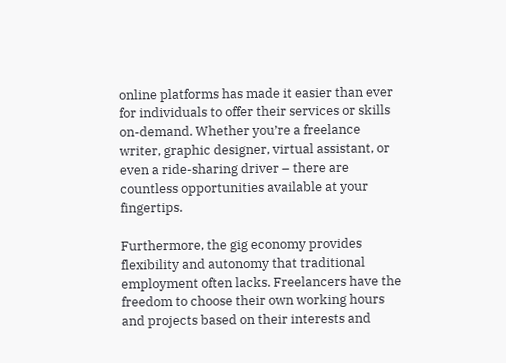online platforms has made it easier than ever for individuals to offer their services or skills on-demand. Whether you’re a freelance writer, graphic designer, virtual assistant, or even a ride-sharing driver – there are countless opportunities available at your fingertips.

Furthermore, the gig economy provides flexibility and autonomy that traditional employment often lacks. Freelancers have the freedom to choose their own working hours and projects based on their interests and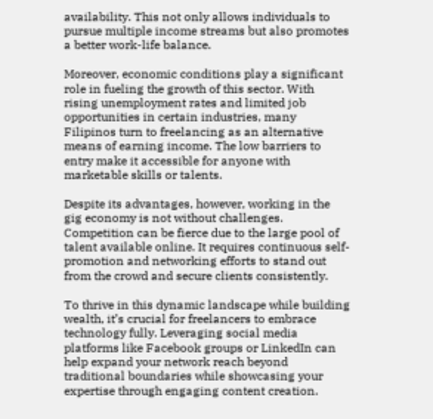availability. This not only allows individuals to pursue multiple income streams but also promotes a better work-life balance.

Moreover, economic conditions play a significant role in fueling the growth of this sector. With rising unemployment rates and limited job opportunities in certain industries, many Filipinos turn to freelancing as an alternative means of earning income. The low barriers to entry make it accessible for anyone with marketable skills or talents.

Despite its advantages, however, working in the gig economy is not without challenges. Competition can be fierce due to the large pool of talent available online. It requires continuous self-promotion and networking efforts to stand out from the crowd and secure clients consistently.

To thrive in this dynamic landscape while building wealth, it’s crucial for freelancers to embrace technology fully. Leveraging social media platforms like Facebook groups or LinkedIn can help expand your network reach beyond traditional boundaries while showcasing your expertise through engaging content creation.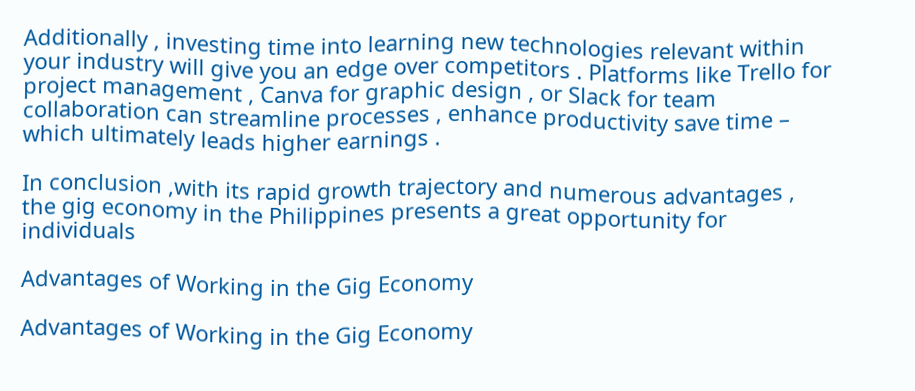Additionally , investing time into learning new technologies relevant within your industry will give you an edge over competitors . Platforms like Trello for project management , Canva for graphic design , or Slack for team collaboration can streamline processes , enhance productivity save time – which ultimately leads higher earnings .

In conclusion ,with its rapid growth trajectory and numerous advantages , the gig economy in the Philippines presents a great opportunity for individuals

Advantages of Working in the Gig Economy

Advantages of Working in the Gig Economy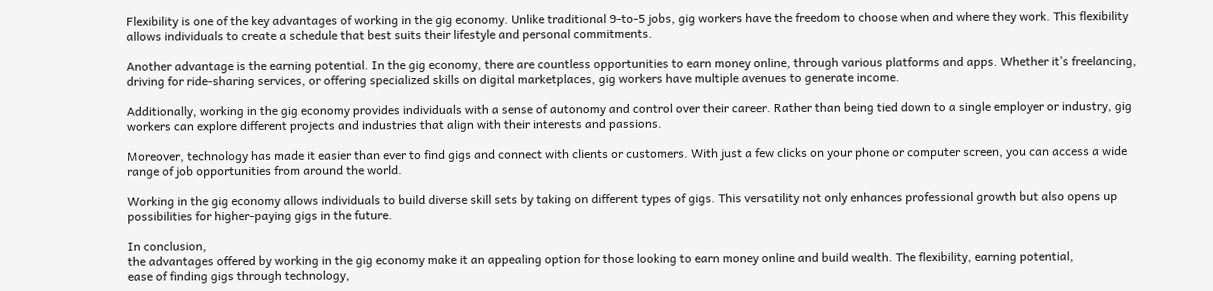Flexibility is one of the key advantages of working in the gig economy. Unlike traditional 9-to-5 jobs, gig workers have the freedom to choose when and where they work. This flexibility allows individuals to create a schedule that best suits their lifestyle and personal commitments.

Another advantage is the earning potential. In the gig economy, there are countless opportunities to earn money online, through various platforms and apps. Whether it’s freelancing, driving for ride-sharing services, or offering specialized skills on digital marketplaces, gig workers have multiple avenues to generate income.

Additionally, working in the gig economy provides individuals with a sense of autonomy and control over their career. Rather than being tied down to a single employer or industry, gig workers can explore different projects and industries that align with their interests and passions.

Moreover, technology has made it easier than ever to find gigs and connect with clients or customers. With just a few clicks on your phone or computer screen, you can access a wide range of job opportunities from around the world.

Working in the gig economy allows individuals to build diverse skill sets by taking on different types of gigs. This versatility not only enhances professional growth but also opens up possibilities for higher-paying gigs in the future.

In conclusion,
the advantages offered by working in the gig economy make it an appealing option for those looking to earn money online and build wealth. The flexibility, earning potential,
ease of finding gigs through technology,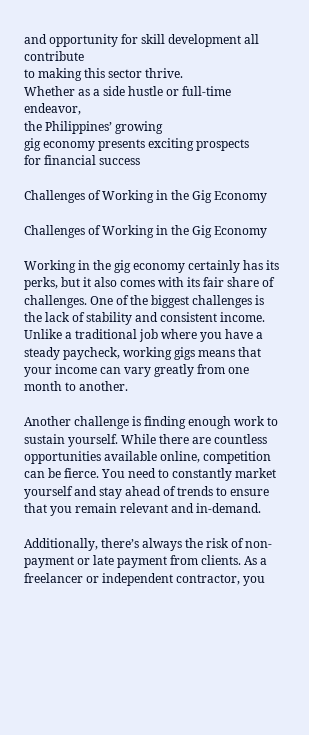and opportunity for skill development all contribute
to making this sector thrive.
Whether as a side hustle or full-time endeavor,
the Philippines’ growing
gig economy presents exciting prospects
for financial success

Challenges of Working in the Gig Economy

Challenges of Working in the Gig Economy

Working in the gig economy certainly has its perks, but it also comes with its fair share of challenges. One of the biggest challenges is the lack of stability and consistent income. Unlike a traditional job where you have a steady paycheck, working gigs means that your income can vary greatly from one month to another.

Another challenge is finding enough work to sustain yourself. While there are countless opportunities available online, competition can be fierce. You need to constantly market yourself and stay ahead of trends to ensure that you remain relevant and in-demand.

Additionally, there’s always the risk of non-payment or late payment from clients. As a freelancer or independent contractor, you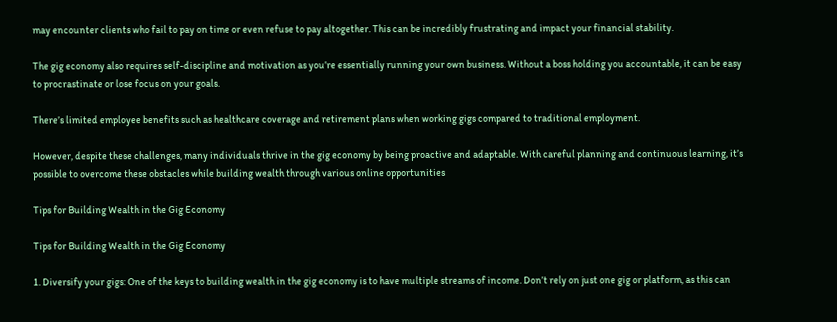may encounter clients who fail to pay on time or even refuse to pay altogether. This can be incredibly frustrating and impact your financial stability.

The gig economy also requires self-discipline and motivation as you’re essentially running your own business. Without a boss holding you accountable, it can be easy to procrastinate or lose focus on your goals.

There’s limited employee benefits such as healthcare coverage and retirement plans when working gigs compared to traditional employment.

However, despite these challenges, many individuals thrive in the gig economy by being proactive and adaptable. With careful planning and continuous learning, it’s possible to overcome these obstacles while building wealth through various online opportunities

Tips for Building Wealth in the Gig Economy

Tips for Building Wealth in the Gig Economy

1. Diversify your gigs: One of the keys to building wealth in the gig economy is to have multiple streams of income. Don’t rely on just one gig or platform, as this can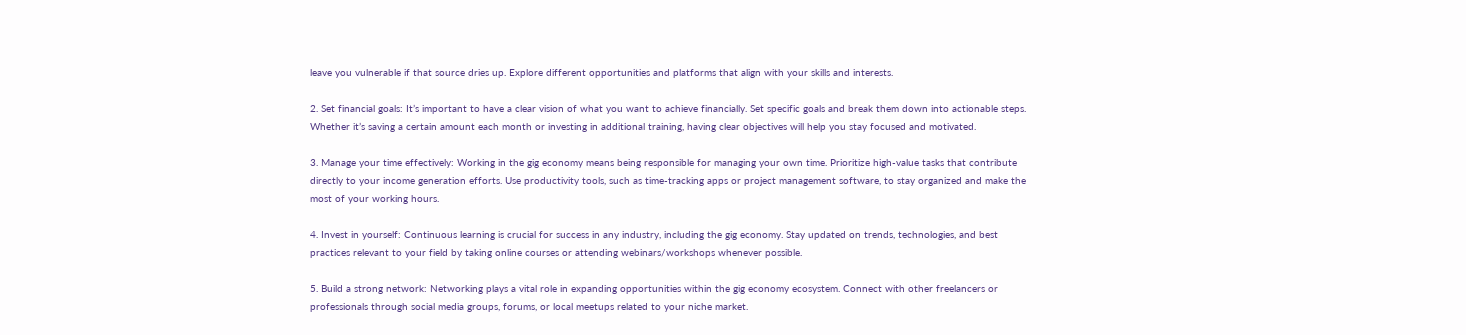leave you vulnerable if that source dries up. Explore different opportunities and platforms that align with your skills and interests.

2. Set financial goals: It’s important to have a clear vision of what you want to achieve financially. Set specific goals and break them down into actionable steps. Whether it’s saving a certain amount each month or investing in additional training, having clear objectives will help you stay focused and motivated.

3. Manage your time effectively: Working in the gig economy means being responsible for managing your own time. Prioritize high-value tasks that contribute directly to your income generation efforts. Use productivity tools, such as time-tracking apps or project management software, to stay organized and make the most of your working hours.

4. Invest in yourself: Continuous learning is crucial for success in any industry, including the gig economy. Stay updated on trends, technologies, and best practices relevant to your field by taking online courses or attending webinars/workshops whenever possible.

5. Build a strong network: Networking plays a vital role in expanding opportunities within the gig economy ecosystem. Connect with other freelancers or professionals through social media groups, forums, or local meetups related to your niche market.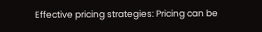Effective pricing strategies: Pricing can be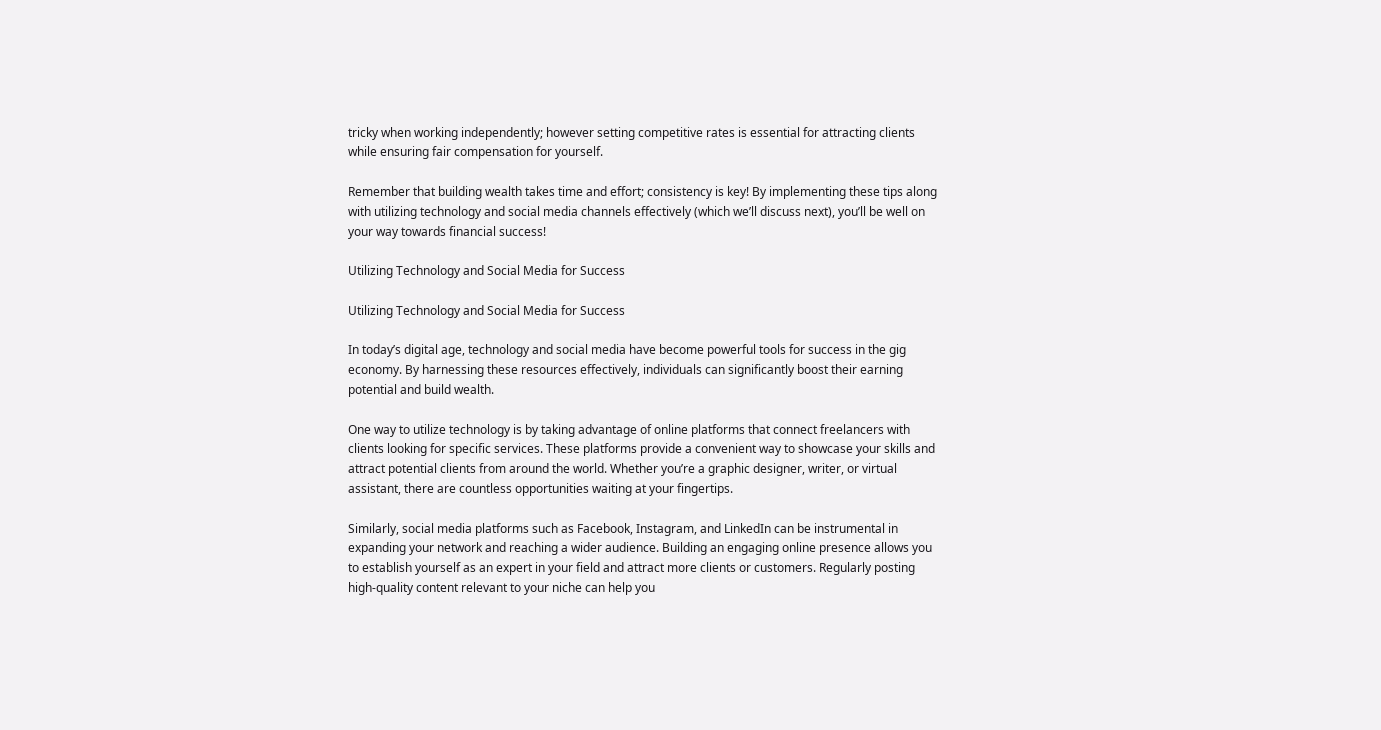tricky when working independently; however setting competitive rates is essential for attracting clients while ensuring fair compensation for yourself.

Remember that building wealth takes time and effort; consistency is key! By implementing these tips along with utilizing technology and social media channels effectively (which we’ll discuss next), you’ll be well on your way towards financial success!

Utilizing Technology and Social Media for Success

Utilizing Technology and Social Media for Success

In today’s digital age, technology and social media have become powerful tools for success in the gig economy. By harnessing these resources effectively, individuals can significantly boost their earning potential and build wealth.

One way to utilize technology is by taking advantage of online platforms that connect freelancers with clients looking for specific services. These platforms provide a convenient way to showcase your skills and attract potential clients from around the world. Whether you’re a graphic designer, writer, or virtual assistant, there are countless opportunities waiting at your fingertips.

Similarly, social media platforms such as Facebook, Instagram, and LinkedIn can be instrumental in expanding your network and reaching a wider audience. Building an engaging online presence allows you to establish yourself as an expert in your field and attract more clients or customers. Regularly posting high-quality content relevant to your niche can help you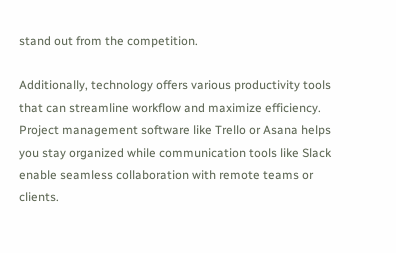stand out from the competition.

Additionally, technology offers various productivity tools that can streamline workflow and maximize efficiency. Project management software like Trello or Asana helps you stay organized while communication tools like Slack enable seamless collaboration with remote teams or clients.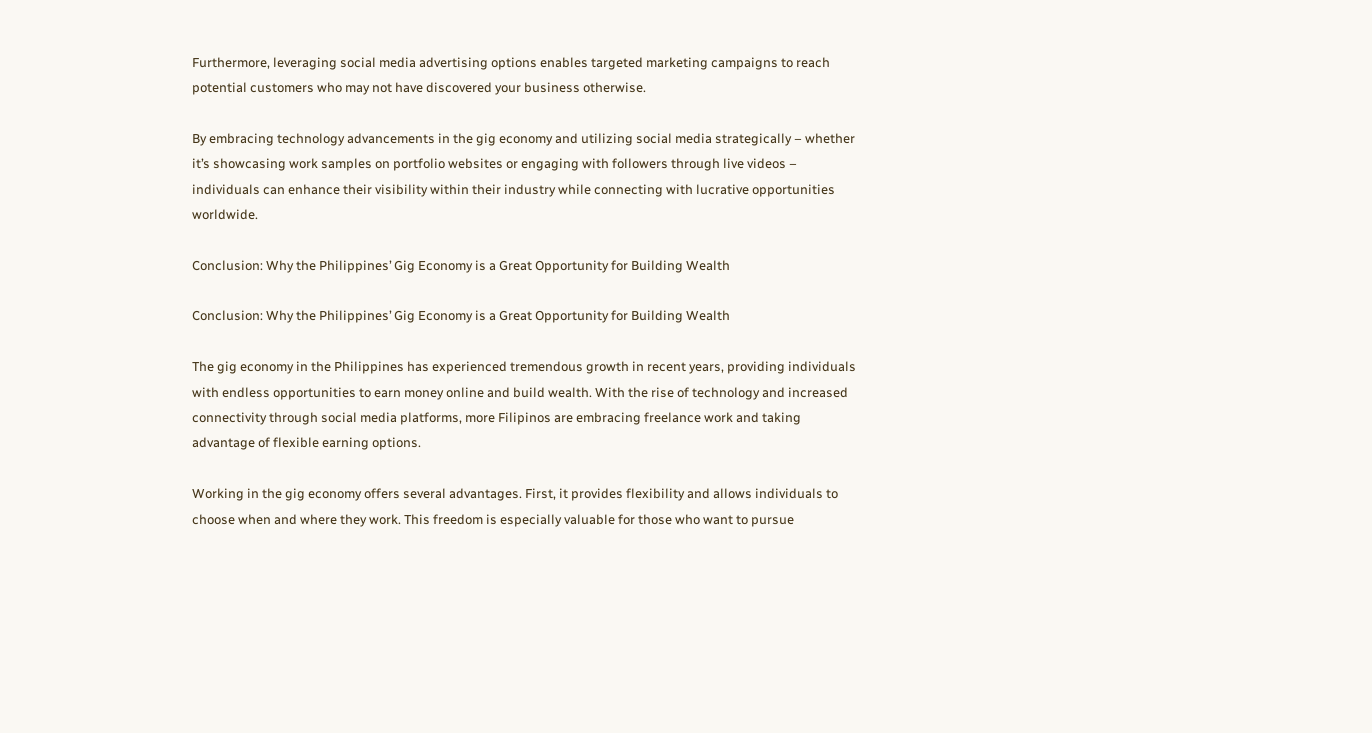Furthermore, leveraging social media advertising options enables targeted marketing campaigns to reach potential customers who may not have discovered your business otherwise.

By embracing technology advancements in the gig economy and utilizing social media strategically – whether it’s showcasing work samples on portfolio websites or engaging with followers through live videos – individuals can enhance their visibility within their industry while connecting with lucrative opportunities worldwide.

Conclusion: Why the Philippines’ Gig Economy is a Great Opportunity for Building Wealth

Conclusion: Why the Philippines’ Gig Economy is a Great Opportunity for Building Wealth

The gig economy in the Philippines has experienced tremendous growth in recent years, providing individuals with endless opportunities to earn money online and build wealth. With the rise of technology and increased connectivity through social media platforms, more Filipinos are embracing freelance work and taking advantage of flexible earning options.

Working in the gig economy offers several advantages. First, it provides flexibility and allows individuals to choose when and where they work. This freedom is especially valuable for those who want to pursue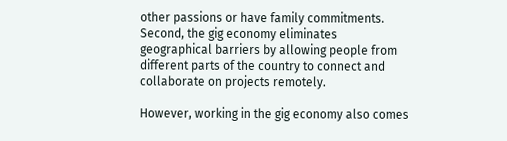other passions or have family commitments. Second, the gig economy eliminates geographical barriers by allowing people from different parts of the country to connect and collaborate on projects remotely.

However, working in the gig economy also comes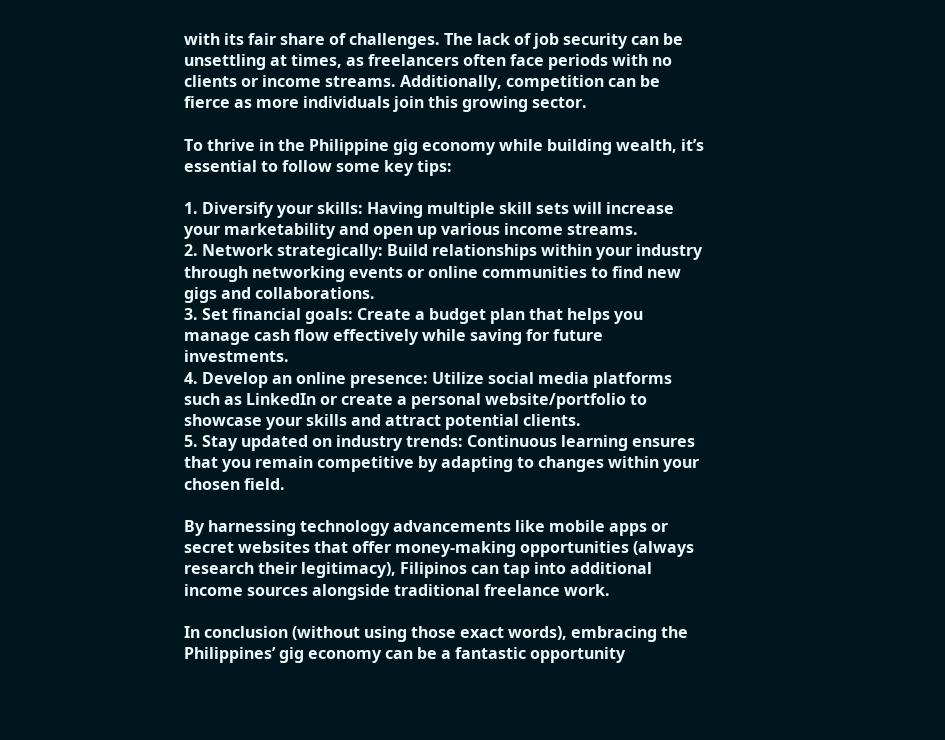with its fair share of challenges. The lack of job security can be unsettling at times, as freelancers often face periods with no clients or income streams. Additionally, competition can be fierce as more individuals join this growing sector.

To thrive in the Philippine gig economy while building wealth, it’s essential to follow some key tips:

1. Diversify your skills: Having multiple skill sets will increase your marketability and open up various income streams.
2. Network strategically: Build relationships within your industry through networking events or online communities to find new gigs and collaborations.
3. Set financial goals: Create a budget plan that helps you manage cash flow effectively while saving for future investments.
4. Develop an online presence: Utilize social media platforms such as LinkedIn or create a personal website/portfolio to showcase your skills and attract potential clients.
5. Stay updated on industry trends: Continuous learning ensures that you remain competitive by adapting to changes within your chosen field.

By harnessing technology advancements like mobile apps or secret websites that offer money-making opportunities (always research their legitimacy), Filipinos can tap into additional income sources alongside traditional freelance work.

In conclusion (without using those exact words), embracing the Philippines’ gig economy can be a fantastic opportunity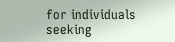for individuals seeking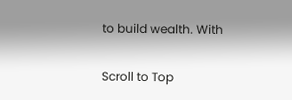to build wealth. With

Scroll to Top